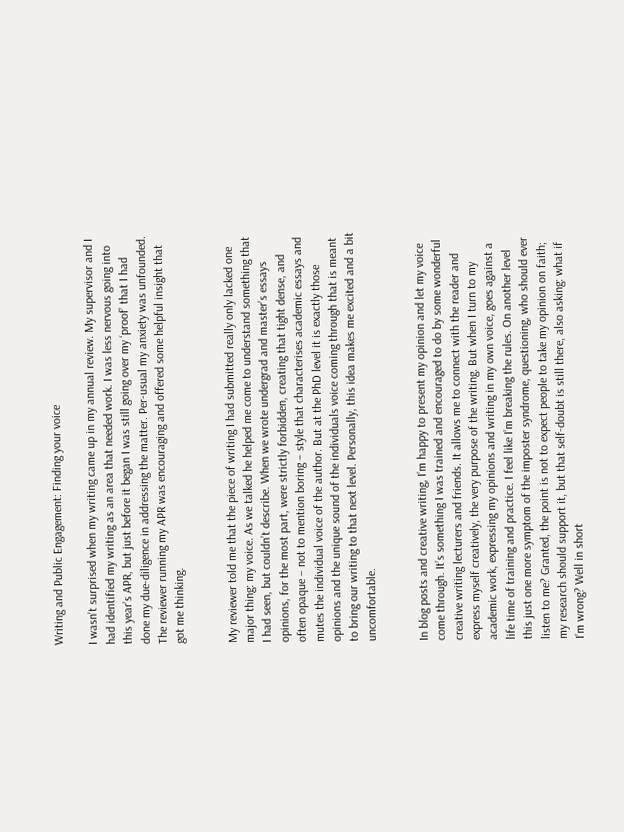Writing and Public Engagement: Finding your voice

I wasn’t surprised when my writing came up in my annual review. My supervisor and I had identified my writing as an area that needed work. I was less nervous going into this year’s APR, but just before it began I was still going over my ‘proof’ that I had done my due-diligence in addressing the matter. Per-usual my anxiety was unfounded. The reviewer running my APR was encouraging and offered some helpful insight that got me thinking.


My reviewer told me that the piece of writing I had submitted really only lacked one major thing: my voice. As we talked he helped me come to understand something that I had seen, but couldn’t describe. When we wrote undergrad and master’s essays opinions, for the most part, were strictly forbidden, creating that tight dense, and often opaque – not to mention boring – style that characterises academic essays and mutes the individual voice of the author. But at the PhD level it is exactly those opinions and the unique sound of the individuals voice coming through that is meant to bring our writing to that next level. Personally, this idea makes me excited and a bit uncomfortable.


In blog posts and creative writing, I’m happy to present my opinion and let my voice come through. It’s something I was trained and encouraged to do by some wonderful creative writing lecturers and friends. It allows me to connect with the reader and express myself creatively, the very purpose of the writing. But when I turn to my academic work, expressing my opinions and writing in my own voice, goes against a life time of training and practice. I feel like I’m breaking the rules. On another level this just one more symptom of the imposter syndrome, questioning, who should ever listen to me? Granted, the point is not to expect people to take my opinion on faith; my research should support it, but that self-doubt is still there, also asking: what if I’m wrong? Well in short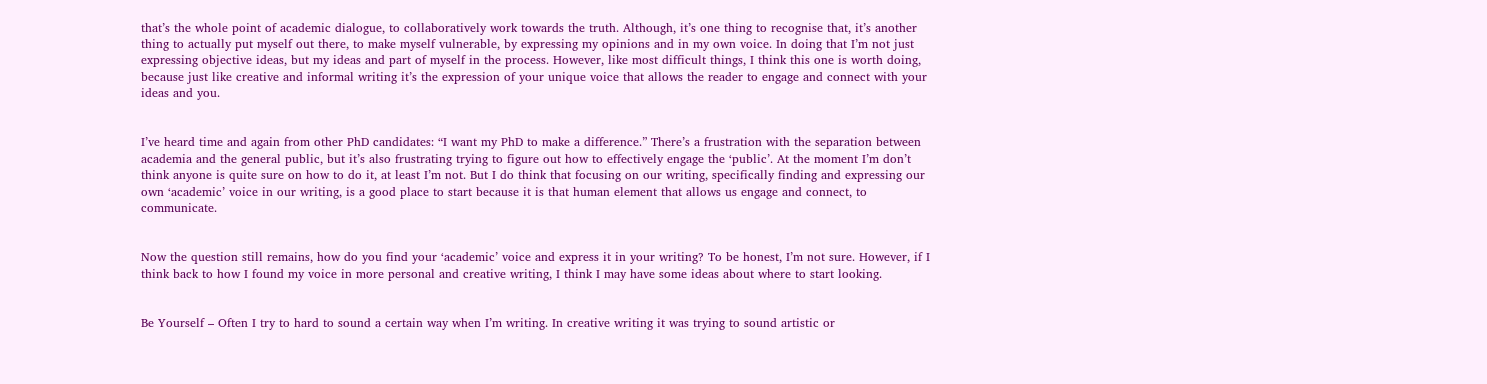that’s the whole point of academic dialogue, to collaboratively work towards the truth. Although, it’s one thing to recognise that, it’s another thing to actually put myself out there, to make myself vulnerable, by expressing my opinions and in my own voice. In doing that I’m not just expressing objective ideas, but my ideas and part of myself in the process. However, like most difficult things, I think this one is worth doing, because just like creative and informal writing it’s the expression of your unique voice that allows the reader to engage and connect with your ideas and you.


I’ve heard time and again from other PhD candidates: “I want my PhD to make a difference.” There’s a frustration with the separation between academia and the general public, but it’s also frustrating trying to figure out how to effectively engage the ‘public’. At the moment I’m don’t think anyone is quite sure on how to do it, at least I’m not. But I do think that focusing on our writing, specifically finding and expressing our own ‘academic’ voice in our writing, is a good place to start because it is that human element that allows us engage and connect, to communicate.


Now the question still remains, how do you find your ‘academic’ voice and express it in your writing? To be honest, I’m not sure. However, if I think back to how I found my voice in more personal and creative writing, I think I may have some ideas about where to start looking.


Be Yourself – Often I try to hard to sound a certain way when I’m writing. In creative writing it was trying to sound artistic or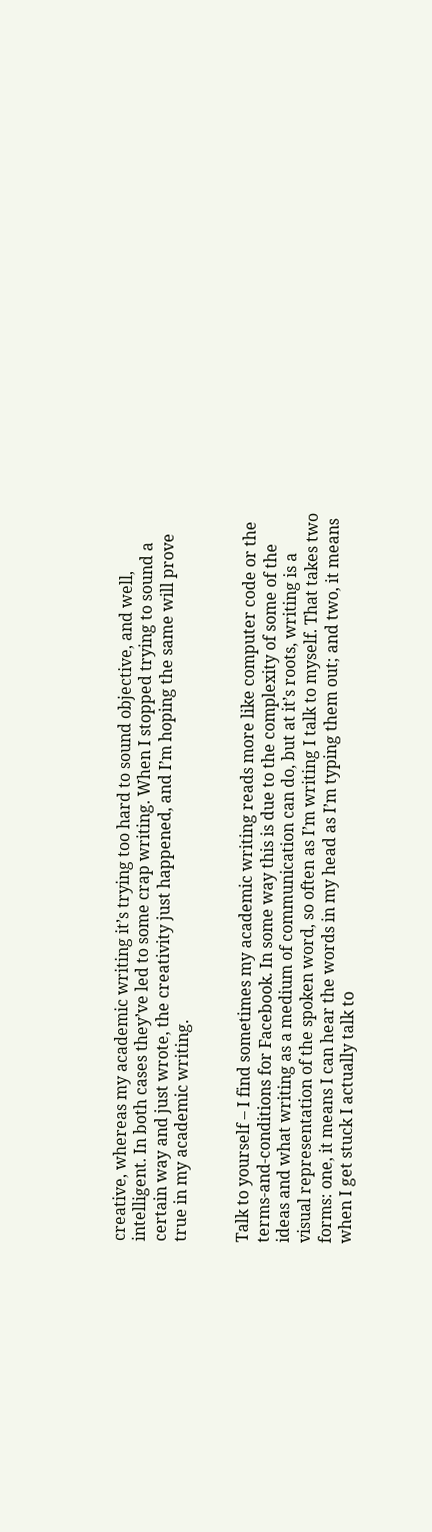creative, whereas my academic writing it’s trying too hard to sound objective, and well, intelligent. In both cases they’ve led to some crap writing. When I stopped trying to sound a certain way and just wrote, the creativity just happened, and I’m hoping the same will prove true in my academic writing.


Talk to yourself – I find sometimes my academic writing reads more like computer code or the terms-and-conditions for Facebook. In some way this is due to the complexity of some of the ideas and what writing as a medium of communication can do, but at it’s roots, writing is a visual representation of the spoken word, so often as I’m writing I talk to myself. That takes two forms: one, it means I can hear the words in my head as I’m typing them out; and two, it means when I get stuck I actually talk to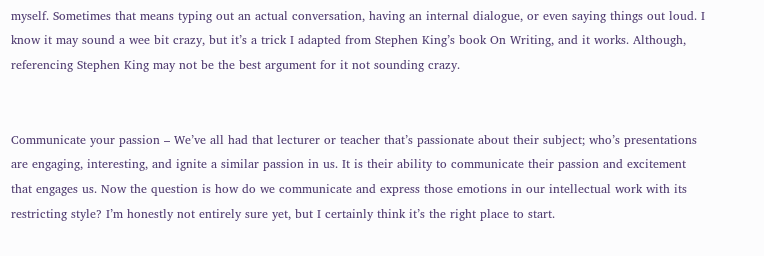myself. Sometimes that means typing out an actual conversation, having an internal dialogue, or even saying things out loud. I know it may sound a wee bit crazy, but it’s a trick I adapted from Stephen King’s book On Writing, and it works. Although, referencing Stephen King may not be the best argument for it not sounding crazy.


Communicate your passion – We’ve all had that lecturer or teacher that’s passionate about their subject; who’s presentations are engaging, interesting, and ignite a similar passion in us. It is their ability to communicate their passion and excitement that engages us. Now the question is how do we communicate and express those emotions in our intellectual work with its restricting style? I’m honestly not entirely sure yet, but I certainly think it’s the right place to start.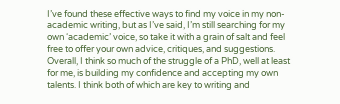I’ve found these effective ways to find my voice in my non-academic writing, but as I’ve said, I’m still searching for my own ‘academic’ voice, so take it with a grain of salt and feel free to offer your own advice, critiques, and suggestions. Overall, I think so much of the struggle of a PhD, well at least for me, is building my confidence and accepting my own talents. I think both of which are key to writing and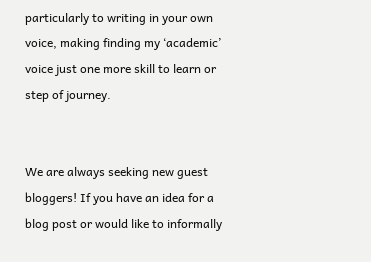particularly to writing in your own voice, making finding my ‘academic’ voice just one more skill to learn or step of journey.


We are always seeking new guest bloggers! If you have an idea for a blog post or would like to informally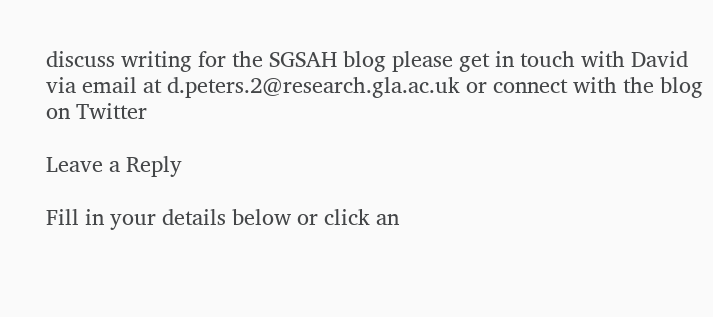discuss writing for the SGSAH blog please get in touch with David via email at d.peters.2@research.gla.ac.uk or connect with the blog on Twitter

Leave a Reply

Fill in your details below or click an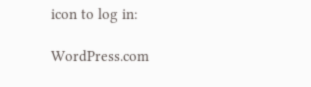icon to log in:

WordPress.com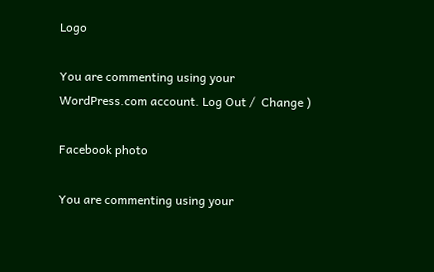Logo

You are commenting using your WordPress.com account. Log Out /  Change )

Facebook photo

You are commenting using your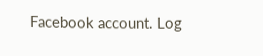Facebook account. Log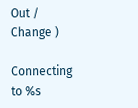Out /  Change )

Connecting to %s